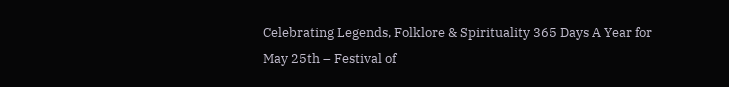Celebrating Legends, Folklore & Spirituality 365 Days A Year for May 25th – Festival of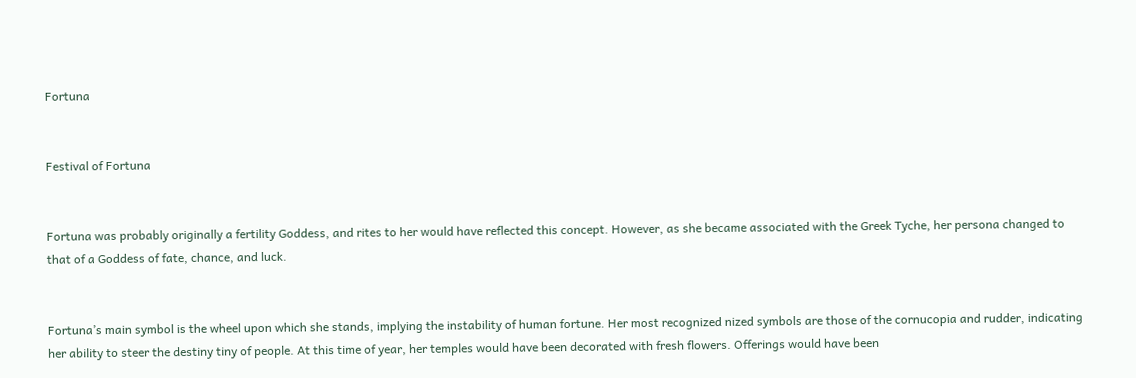Fortuna


Festival of Fortuna


Fortuna was probably originally a fertility Goddess, and rites to her would have reflected this concept. However, as she became associated with the Greek Tyche, her persona changed to that of a Goddess of fate, chance, and luck.


Fortuna’s main symbol is the wheel upon which she stands, implying the instability of human fortune. Her most recognized nized symbols are those of the cornucopia and rudder, indicating her ability to steer the destiny tiny of people. At this time of year, her temples would have been decorated with fresh flowers. Offerings would have been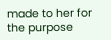made to her for the purpose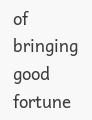of bringing good fortune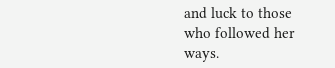and luck to those who followed her ways.